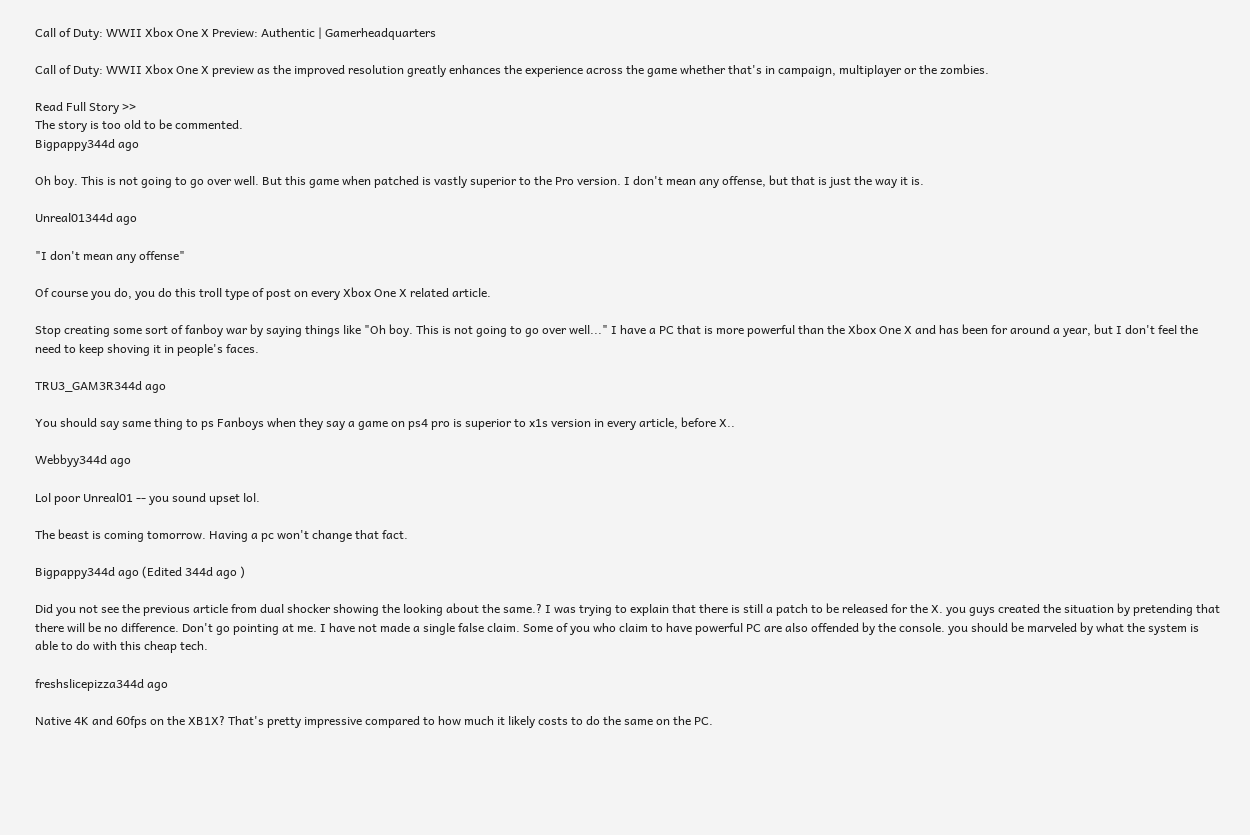Call of Duty: WWII Xbox One X Preview: Authentic | Gamerheadquarters

Call of Duty: WWII Xbox One X preview as the improved resolution greatly enhances the experience across the game whether that's in campaign, multiplayer or the zombies.

Read Full Story >>
The story is too old to be commented.
Bigpappy344d ago

Oh boy. This is not going to go over well. But this game when patched is vastly superior to the Pro version. I don't mean any offense, but that is just the way it is.

Unreal01344d ago

"I don't mean any offense"

Of course you do, you do this troll type of post on every Xbox One X related article.

Stop creating some sort of fanboy war by saying things like "Oh boy. This is not going to go over well..." I have a PC that is more powerful than the Xbox One X and has been for around a year, but I don't feel the need to keep shoving it in people's faces.

TRU3_GAM3R344d ago

You should say same thing to ps Fanboys when they say a game on ps4 pro is superior to x1s version in every article, before X..

Webbyy344d ago

Lol poor Unreal01 -- you sound upset lol.

The beast is coming tomorrow. Having a pc won't change that fact.

Bigpappy344d ago (Edited 344d ago )

Did you not see the previous article from dual shocker showing the looking about the same.? I was trying to explain that there is still a patch to be released for the X. you guys created the situation by pretending that there will be no difference. Don't go pointing at me. I have not made a single false claim. Some of you who claim to have powerful PC are also offended by the console. you should be marveled by what the system is able to do with this cheap tech.

freshslicepizza344d ago

Native 4K and 60fps on the XB1X? That's pretty impressive compared to how much it likely costs to do the same on the PC.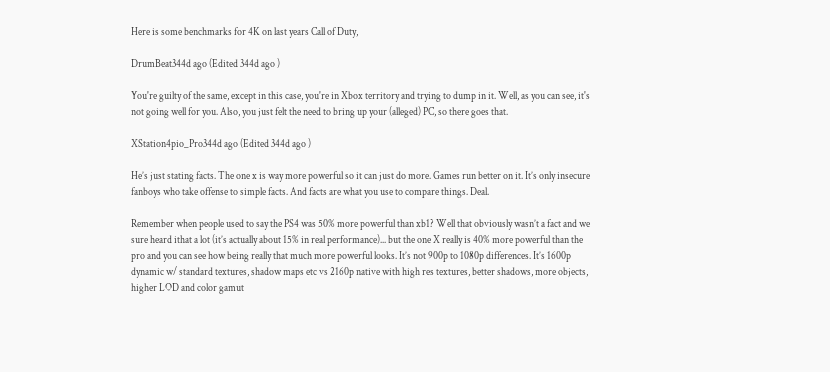Here is some benchmarks for 4K on last years Call of Duty,

DrumBeat344d ago (Edited 344d ago )

You're guilty of the same, except in this case, you're in Xbox territory and trying to dump in it. Well, as you can see, it's not going well for you. Also, you just felt the need to bring up your (alleged) PC, so there goes that.

XStation4pio_Pro344d ago (Edited 344d ago )

He’s just stating facts. The one x is way more powerful so it can just do more. Games run better on it. It’s only insecure fanboys who take offense to simple facts. And facts are what you use to compare things. Deal.

Remember when people used to say the PS4 was 50% more powerful than xb1? Well that obviously wasn’t a fact and we sure heard ithat a lot (it’s actually about 15% in real performance)... but the one X really is 40% more powerful than the pro and you can see how being really that much more powerful looks. It’s not 900p to 1080p differences. It’s 1600p dynamic w/ standard textures, shadow maps etc vs 2160p native with high res textures, better shadows, more objects, higher LOD and color gamut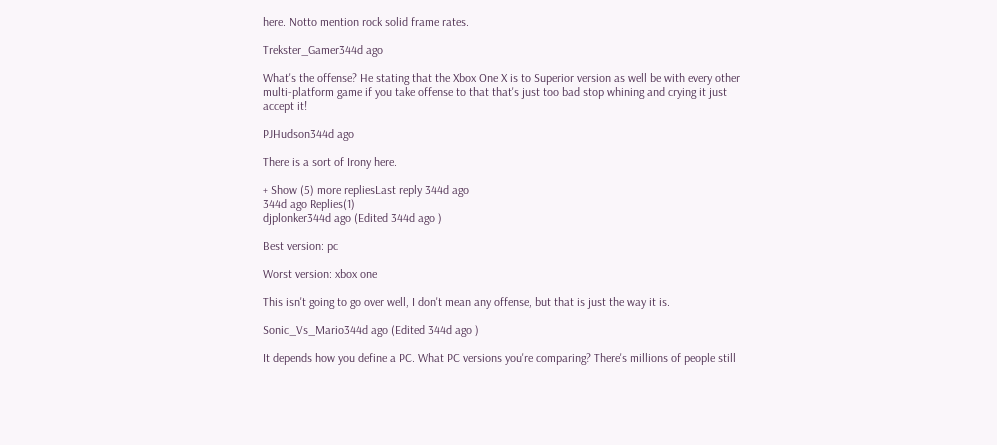here. Notto mention rock solid frame rates.

Trekster_Gamer344d ago

What's the offense? He stating that the Xbox One X is to Superior version as well be with every other multi-platform game if you take offense to that that's just too bad stop whining and crying it just accept it!

PJHudson344d ago

There is a sort of Irony here.

+ Show (5) more repliesLast reply 344d ago
344d ago Replies(1)
djplonker344d ago (Edited 344d ago )

Best version: pc

Worst version: xbox one

This isn't going to go over well, I don't mean any offense, but that is just the way it is.

Sonic_Vs_Mario344d ago (Edited 344d ago )

It depends how you define a PC. What PC versions you're comparing? There's millions of people still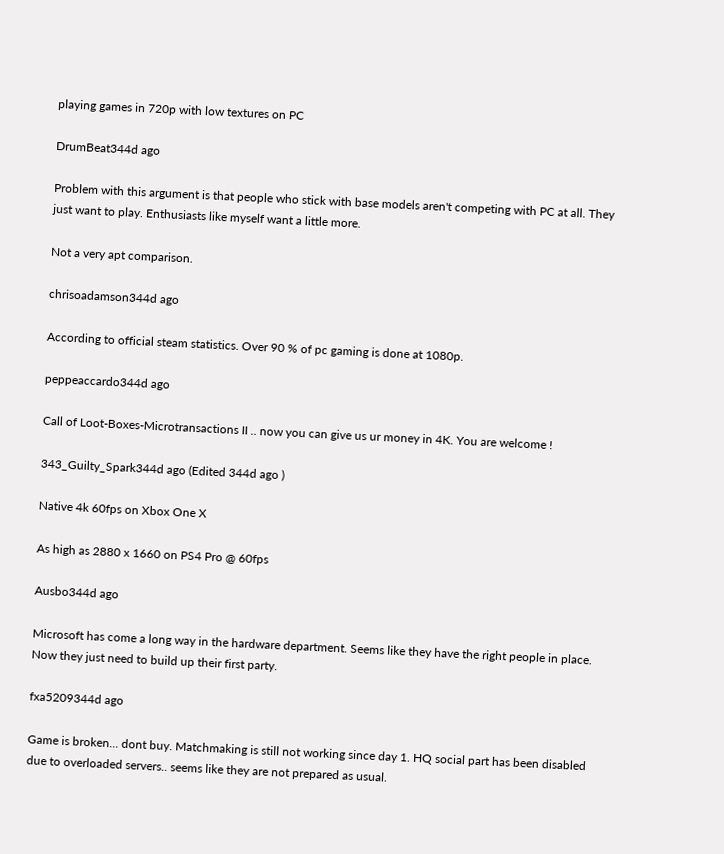playing games in 720p with low textures on PC

DrumBeat344d ago

Problem with this argument is that people who stick with base models aren't competing with PC at all. They just want to play. Enthusiasts like myself want a little more.

Not a very apt comparison.

chrisoadamson344d ago

According to official steam statistics. Over 90 % of pc gaming is done at 1080p.

peppeaccardo344d ago

Call of Loot-Boxes-Microtransactions II .. now you can give us ur money in 4K. You are welcome !

343_Guilty_Spark344d ago (Edited 344d ago )

Native 4k 60fps on Xbox One X

As high as 2880 x 1660 on PS4 Pro @ 60fps

Ausbo344d ago

Microsoft has come a long way in the hardware department. Seems like they have the right people in place. Now they just need to build up their first party.

fxa5209344d ago

Game is broken... dont buy. Matchmaking is still not working since day 1. HQ social part has been disabled due to overloaded servers.. seems like they are not prepared as usual.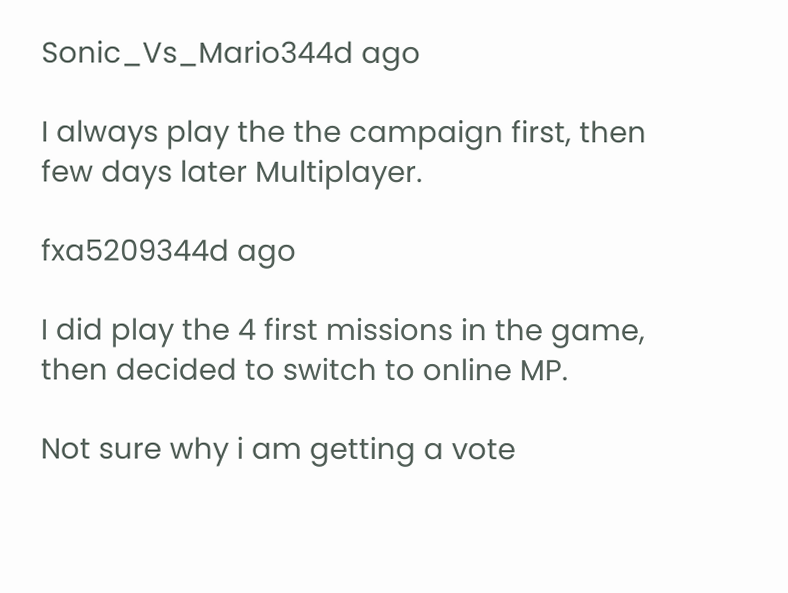Sonic_Vs_Mario344d ago

I always play the the campaign first, then few days later Multiplayer.

fxa5209344d ago

I did play the 4 first missions in the game, then decided to switch to online MP.

Not sure why i am getting a vote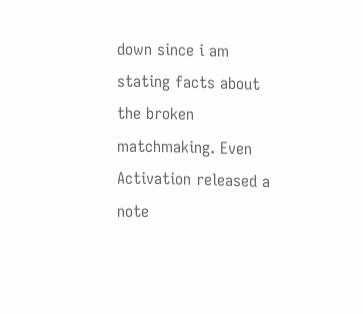down since i am stating facts about the broken matchmaking. Even Activation released a note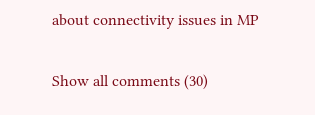about connectivity issues in MP

Show all comments (30)